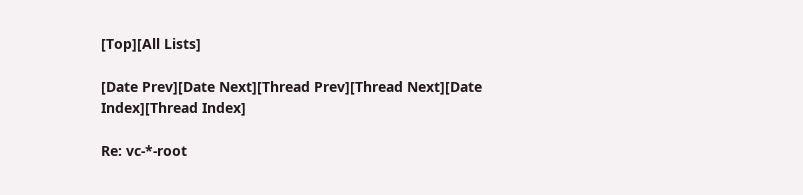[Top][All Lists]

[Date Prev][Date Next][Thread Prev][Thread Next][Date Index][Thread Index]

Re: vc-*-root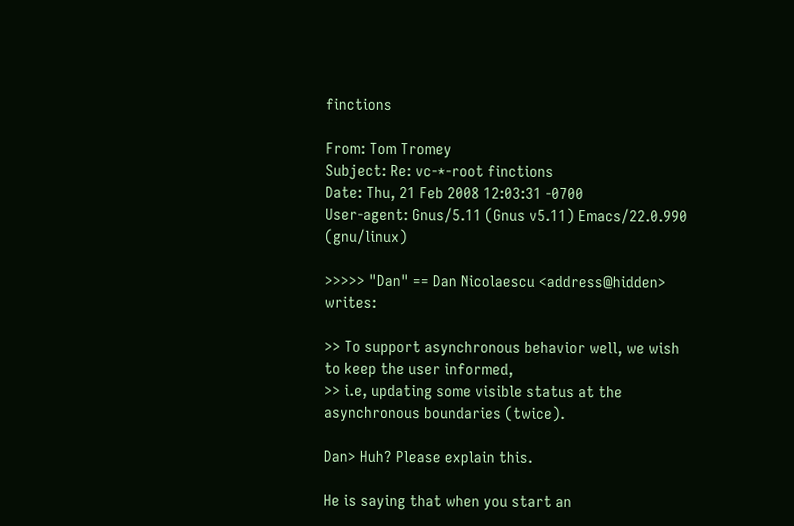finctions

From: Tom Tromey
Subject: Re: vc-*-root finctions
Date: Thu, 21 Feb 2008 12:03:31 -0700
User-agent: Gnus/5.11 (Gnus v5.11) Emacs/22.0.990 (gnu/linux)

>>>>> "Dan" == Dan Nicolaescu <address@hidden> writes:

>> To support asynchronous behavior well, we wish to keep the user informed,
>> i.e, updating some visible status at the asynchronous boundaries (twice).

Dan> Huh? Please explain this.

He is saying that when you start an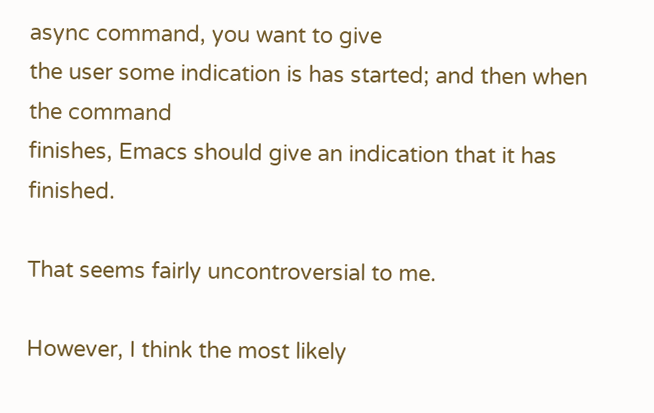async command, you want to give
the user some indication is has started; and then when the command
finishes, Emacs should give an indication that it has finished.

That seems fairly uncontroversial to me.

However, I think the most likely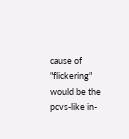cause of "flickering" would be the
pcvs-like in-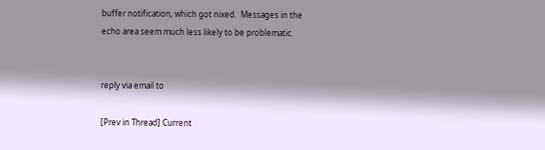buffer notification, which got nixed.  Messages in the
echo area seem much less likely to be problematic.


reply via email to

[Prev in Thread] Current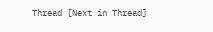Thread [Next in Thread]